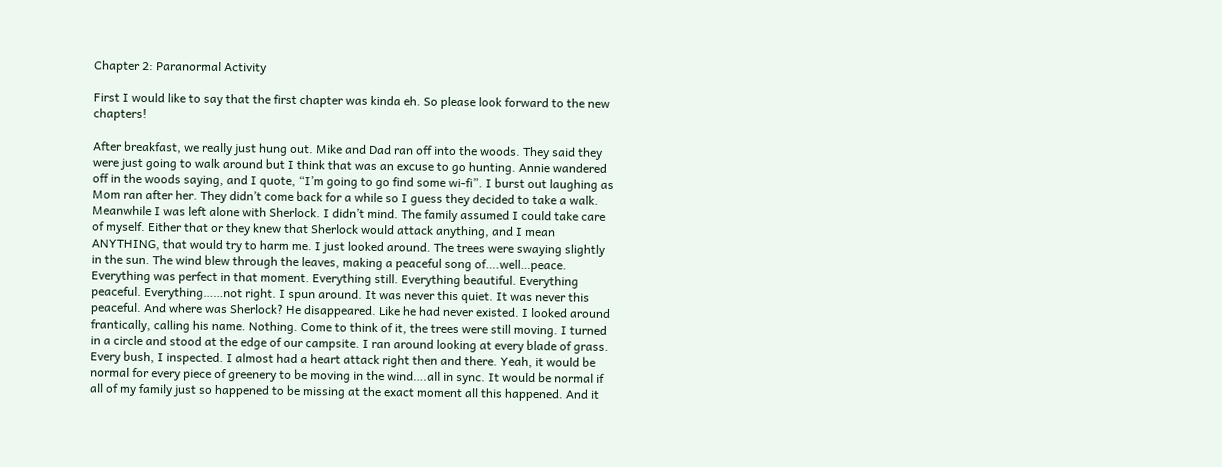Chapter 2: Paranormal Activity

First I would like to say that the first chapter was kinda eh. So please look forward to the new chapters!

After breakfast, we really just hung out. Mike and Dad ran off into the woods. They said they were just going to walk around but I think that was an excuse to go hunting. Annie wandered off in the woods saying, and I quote, “I’m going to go find some wi-fi”. I burst out laughing as Mom ran after her. They didn’t come back for a while so I guess they decided to take a walk. Meanwhile I was left alone with Sherlock. I didn’t mind. The family assumed I could take care of myself. Either that or they knew that Sherlock would attack anything, and I mean ANYTHING, that would try to harm me. I just looked around. The trees were swaying slightly in the sun. The wind blew through the leaves, making a peaceful song of….well…peace. Everything was perfect in that moment. Everything still. Everything beautiful. Everything peaceful. Everything……not right. I spun around. It was never this quiet. It was never this peaceful. And where was Sherlock? He disappeared. Like he had never existed. I looked around frantically, calling his name. Nothing. Come to think of it, the trees were still moving. I turned in a circle and stood at the edge of our campsite. I ran around looking at every blade of grass. Every bush, I inspected. I almost had a heart attack right then and there. Yeah, it would be normal for every piece of greenery to be moving in the wind….all in sync. It would be normal if all of my family just so happened to be missing at the exact moment all this happened. And it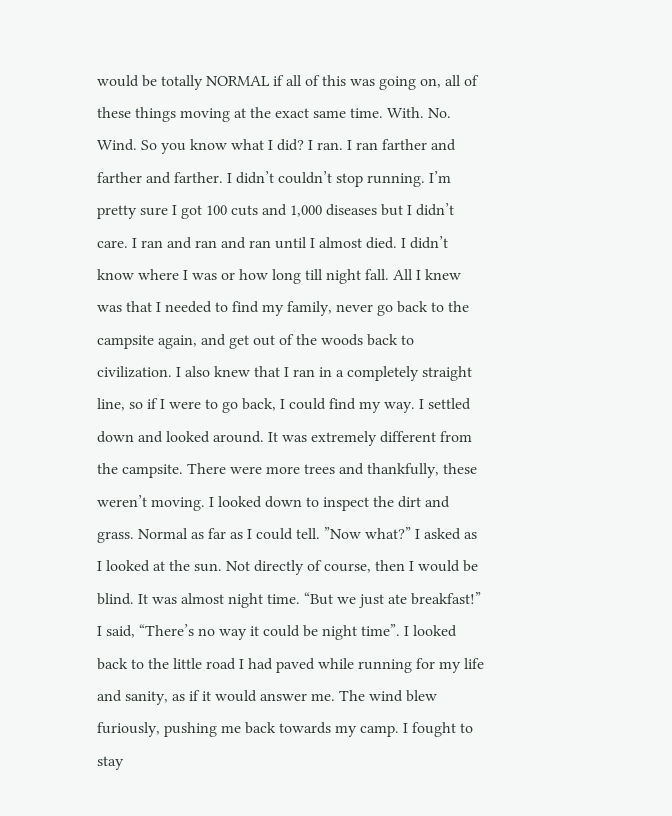would be totally NORMAL if all of this was going on, all of these things moving at the exact same time. With. No. Wind. So you know what I did? I ran. I ran farther and farther and farther. I didn’t couldn’t stop running. I’m pretty sure I got 100 cuts and 1,000 diseases but I didn’t care. I ran and ran and ran until I almost died. I didn’t know where I was or how long till night fall. All I knew was that I needed to find my family, never go back to the campsite again, and get out of the woods back to civilization. I also knew that I ran in a completely straight line, so if I were to go back, I could find my way. I settled down and looked around. It was extremely different from the campsite. There were more trees and thankfully, these weren’t moving. I looked down to inspect the dirt and grass. Normal as far as I could tell. ”Now what?” I asked as I looked at the sun. Not directly of course, then I would be blind. It was almost night time. “But we just ate breakfast!” I said, “There’s no way it could be night time”. I looked back to the little road I had paved while running for my life and sanity, as if it would answer me. The wind blew furiously, pushing me back towards my camp. I fought to stay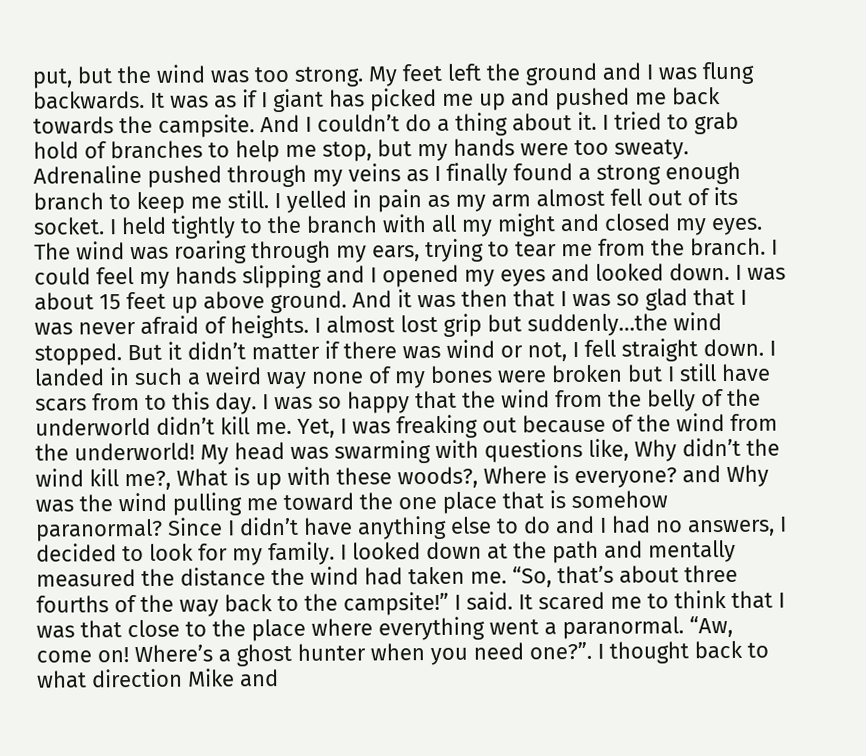put, but the wind was too strong. My feet left the ground and I was flung backwards. It was as if I giant has picked me up and pushed me back towards the campsite. And I couldn’t do a thing about it. I tried to grab hold of branches to help me stop, but my hands were too sweaty. Adrenaline pushed through my veins as I finally found a strong enough branch to keep me still. I yelled in pain as my arm almost fell out of its socket. I held tightly to the branch with all my might and closed my eyes. The wind was roaring through my ears, trying to tear me from the branch. I could feel my hands slipping and I opened my eyes and looked down. I was about 15 feet up above ground. And it was then that I was so glad that I was never afraid of heights. I almost lost grip but suddenly…the wind stopped. But it didn’t matter if there was wind or not, I fell straight down. I landed in such a weird way none of my bones were broken but I still have scars from to this day. I was so happy that the wind from the belly of the underworld didn’t kill me. Yet, I was freaking out because of the wind from the underworld! My head was swarming with questions like, Why didn’t the wind kill me?, What is up with these woods?, Where is everyone? and Why was the wind pulling me toward the one place that is somehow paranormal? Since I didn’t have anything else to do and I had no answers, I decided to look for my family. I looked down at the path and mentally measured the distance the wind had taken me. “So, that’s about three fourths of the way back to the campsite!” I said. It scared me to think that I was that close to the place where everything went a paranormal. “Aw, come on! Where’s a ghost hunter when you need one?”. I thought back to what direction Mike and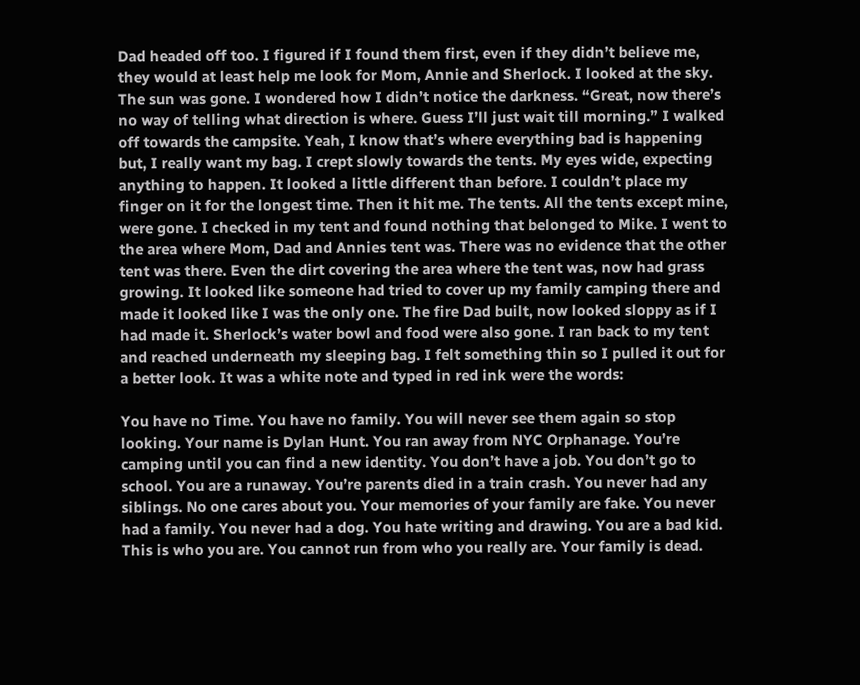Dad headed off too. I figured if I found them first, even if they didn’t believe me, they would at least help me look for Mom, Annie and Sherlock. I looked at the sky. The sun was gone. I wondered how I didn’t notice the darkness. “Great, now there’s no way of telling what direction is where. Guess I’ll just wait till morning.” I walked off towards the campsite. Yeah, I know that’s where everything bad is happening but, I really want my bag. I crept slowly towards the tents. My eyes wide, expecting anything to happen. It looked a little different than before. I couldn’t place my finger on it for the longest time. Then it hit me. The tents. All the tents except mine, were gone. I checked in my tent and found nothing that belonged to Mike. I went to the area where Mom, Dad and Annies tent was. There was no evidence that the other tent was there. Even the dirt covering the area where the tent was, now had grass growing. It looked like someone had tried to cover up my family camping there and made it looked like I was the only one. The fire Dad built, now looked sloppy as if I had made it. Sherlock’s water bowl and food were also gone. I ran back to my tent and reached underneath my sleeping bag. I felt something thin so I pulled it out for a better look. It was a white note and typed in red ink were the words:

You have no Time. You have no family. You will never see them again so stop looking. Your name is Dylan Hunt. You ran away from NYC Orphanage. You’re camping until you can find a new identity. You don’t have a job. You don’t go to school. You are a runaway. You’re parents died in a train crash. You never had any siblings. No one cares about you. Your memories of your family are fake. You never had a family. You never had a dog. You hate writing and drawing. You are a bad kid. This is who you are. You cannot run from who you really are. Your family is dead.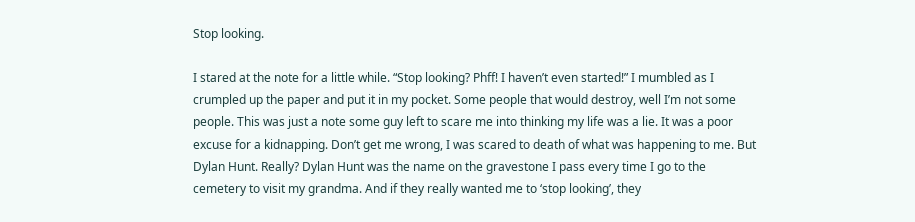Stop looking.

I stared at the note for a little while. “Stop looking? Phff! I haven’t even started!” I mumbled as I crumpled up the paper and put it in my pocket. Some people that would destroy, well I’m not some people. This was just a note some guy left to scare me into thinking my life was a lie. It was a poor excuse for a kidnapping. Don’t get me wrong, I was scared to death of what was happening to me. But Dylan Hunt. Really? Dylan Hunt was the name on the gravestone I pass every time I go to the cemetery to visit my grandma. And if they really wanted me to ‘stop looking’, they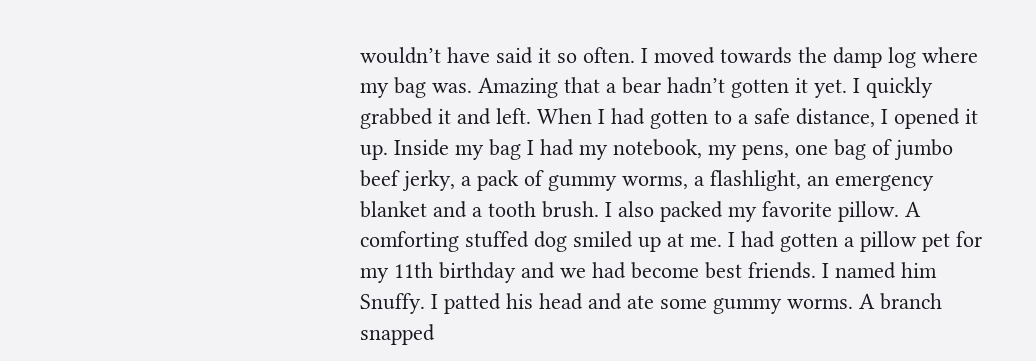wouldn’t have said it so often. I moved towards the damp log where my bag was. Amazing that a bear hadn’t gotten it yet. I quickly grabbed it and left. When I had gotten to a safe distance, I opened it up. Inside my bag I had my notebook, my pens, one bag of jumbo beef jerky, a pack of gummy worms, a flashlight, an emergency blanket and a tooth brush. I also packed my favorite pillow. A comforting stuffed dog smiled up at me. I had gotten a pillow pet for my 11th birthday and we had become best friends. I named him Snuffy. I patted his head and ate some gummy worms. A branch snapped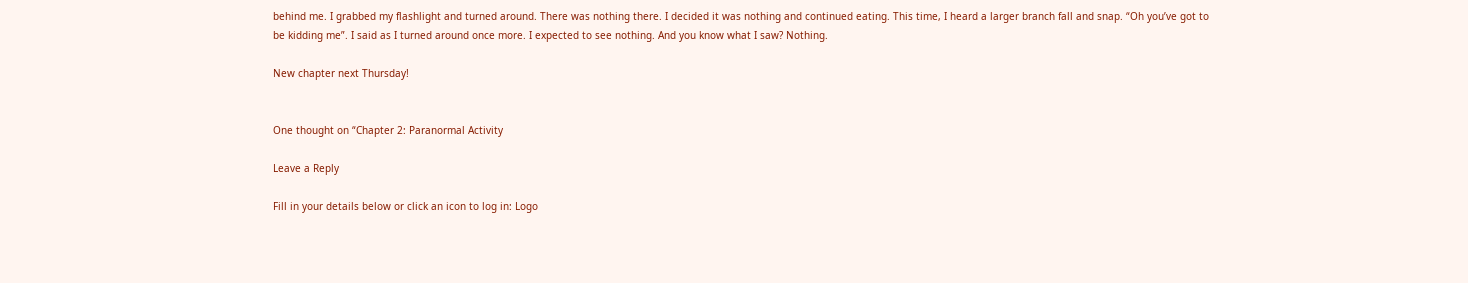behind me. I grabbed my flashlight and turned around. There was nothing there. I decided it was nothing and continued eating. This time, I heard a larger branch fall and snap. “Oh you’ve got to be kidding me”. I said as I turned around once more. I expected to see nothing. And you know what I saw? Nothing.

New chapter next Thursday!


One thought on “Chapter 2: Paranormal Activity

Leave a Reply

Fill in your details below or click an icon to log in: Logo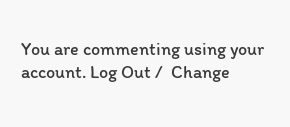You are commenting using your account. Log Out /  Change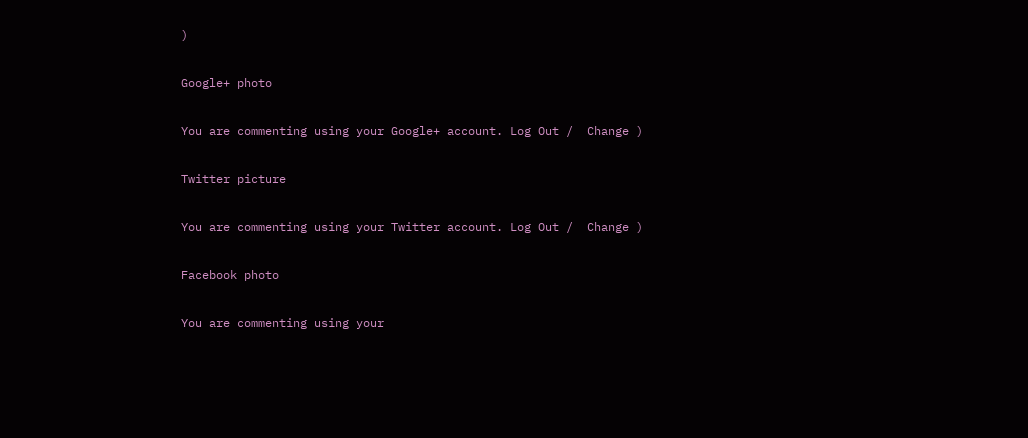)

Google+ photo

You are commenting using your Google+ account. Log Out /  Change )

Twitter picture

You are commenting using your Twitter account. Log Out /  Change )

Facebook photo

You are commenting using your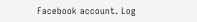Facebook account. Log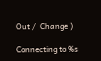Out /  Change )

Connecting to %s